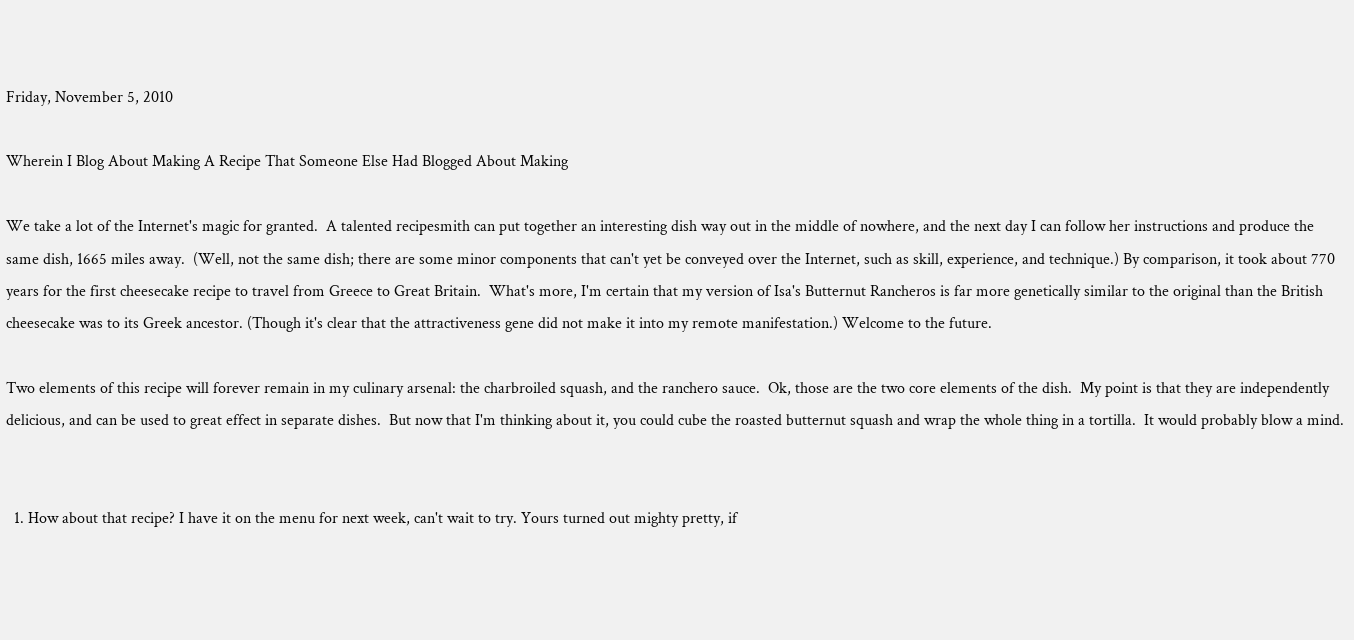Friday, November 5, 2010

Wherein I Blog About Making A Recipe That Someone Else Had Blogged About Making

We take a lot of the Internet's magic for granted.  A talented recipesmith can put together an interesting dish way out in the middle of nowhere, and the next day I can follow her instructions and produce the same dish, 1665 miles away.  (Well, not the same dish; there are some minor components that can't yet be conveyed over the Internet, such as skill, experience, and technique.) By comparison, it took about 770 years for the first cheesecake recipe to travel from Greece to Great Britain.  What's more, I'm certain that my version of Isa's Butternut Rancheros is far more genetically similar to the original than the British cheesecake was to its Greek ancestor. (Though it's clear that the attractiveness gene did not make it into my remote manifestation.) Welcome to the future.

Two elements of this recipe will forever remain in my culinary arsenal: the charbroiled squash, and the ranchero sauce.  Ok, those are the two core elements of the dish.  My point is that they are independently delicious, and can be used to great effect in separate dishes.  But now that I'm thinking about it, you could cube the roasted butternut squash and wrap the whole thing in a tortilla.  It would probably blow a mind.


  1. How about that recipe? I have it on the menu for next week, can't wait to try. Yours turned out mighty pretty, if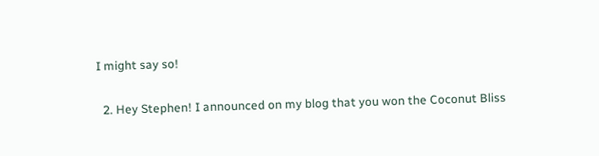I might say so!

  2. Hey Stephen! I announced on my blog that you won the Coconut Bliss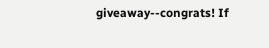giveaway--congrats! If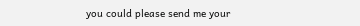you could please send me your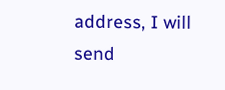address, I will send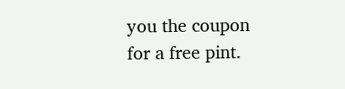you the coupon for a free pint.